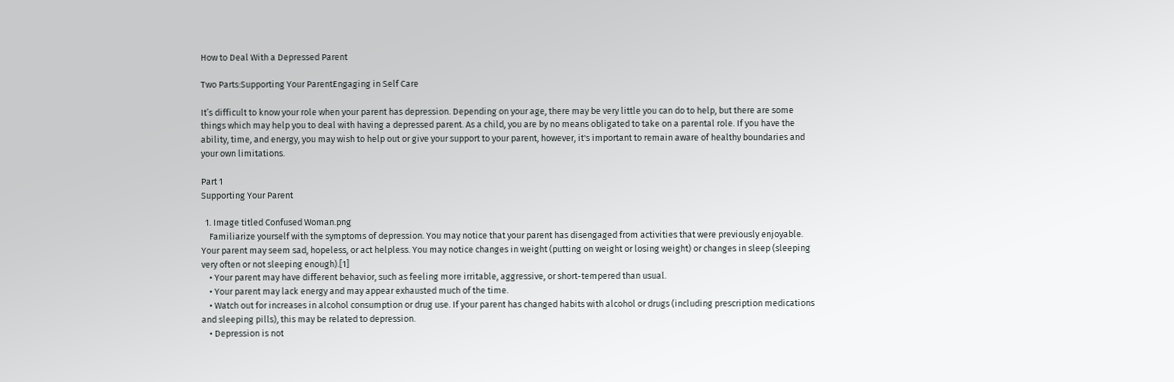How to Deal With a Depressed Parent

Two Parts:Supporting Your ParentEngaging in Self Care

It’s difficult to know your role when your parent has depression. Depending on your age, there may be very little you can do to help, but there are some things which may help you to deal with having a depressed parent. As a child, you are by no means obligated to take on a parental role. If you have the ability, time, and energy, you may wish to help out or give your support to your parent, however, it's important to remain aware of healthy boundaries and your own limitations.

Part 1
Supporting Your Parent

  1. Image titled Confused Woman.png
    Familiarize yourself with the symptoms of depression. You may notice that your parent has disengaged from activities that were previously enjoyable. Your parent may seem sad, hopeless, or act helpless. You may notice changes in weight (putting on weight or losing weight) or changes in sleep (sleeping very often or not sleeping enough).[1]
    • Your parent may have different behavior, such as feeling more irritable, aggressive, or short-tempered than usual.
    • Your parent may lack energy and may appear exhausted much of the time.
    • Watch out for increases in alcohol consumption or drug use. If your parent has changed habits with alcohol or drugs (including prescription medications and sleeping pills), this may be related to depression.
    • Depression is not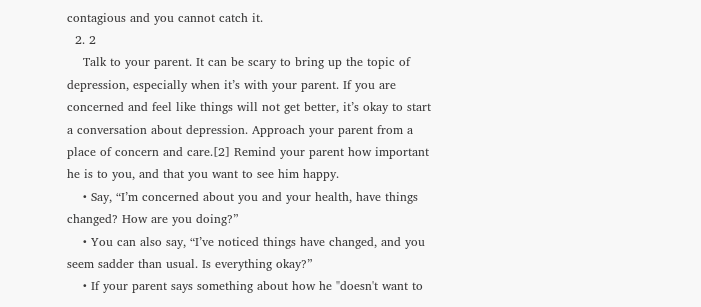contagious and you cannot catch it.
  2. 2
    Talk to your parent. It can be scary to bring up the topic of depression, especially when it’s with your parent. If you are concerned and feel like things will not get better, it’s okay to start a conversation about depression. Approach your parent from a place of concern and care.[2] Remind your parent how important he is to you, and that you want to see him happy.
    • Say, “I’m concerned about you and your health, have things changed? How are you doing?”
    • You can also say, “I’ve noticed things have changed, and you seem sadder than usual. Is everything okay?”
    • If your parent says something about how he "doesn't want to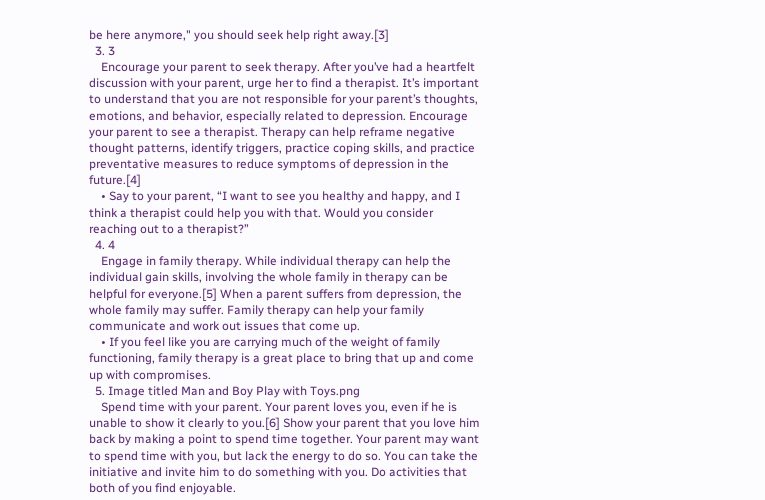be here anymore," you should seek help right away.[3]
  3. 3
    Encourage your parent to seek therapy. After you’ve had a heartfelt discussion with your parent, urge her to find a therapist. It’s important to understand that you are not responsible for your parent’s thoughts, emotions, and behavior, especially related to depression. Encourage your parent to see a therapist. Therapy can help reframe negative thought patterns, identify triggers, practice coping skills, and practice preventative measures to reduce symptoms of depression in the future.[4]
    • Say to your parent, “I want to see you healthy and happy, and I think a therapist could help you with that. Would you consider reaching out to a therapist?”
  4. 4
    Engage in family therapy. While individual therapy can help the individual gain skills, involving the whole family in therapy can be helpful for everyone.[5] When a parent suffers from depression, the whole family may suffer. Family therapy can help your family communicate and work out issues that come up.
    • If you feel like you are carrying much of the weight of family functioning, family therapy is a great place to bring that up and come up with compromises.
  5. Image titled Man and Boy Play with Toys.png
    Spend time with your parent. Your parent loves you, even if he is unable to show it clearly to you.[6] Show your parent that you love him back by making a point to spend time together. Your parent may want to spend time with you, but lack the energy to do so. You can take the initiative and invite him to do something with you. Do activities that both of you find enjoyable.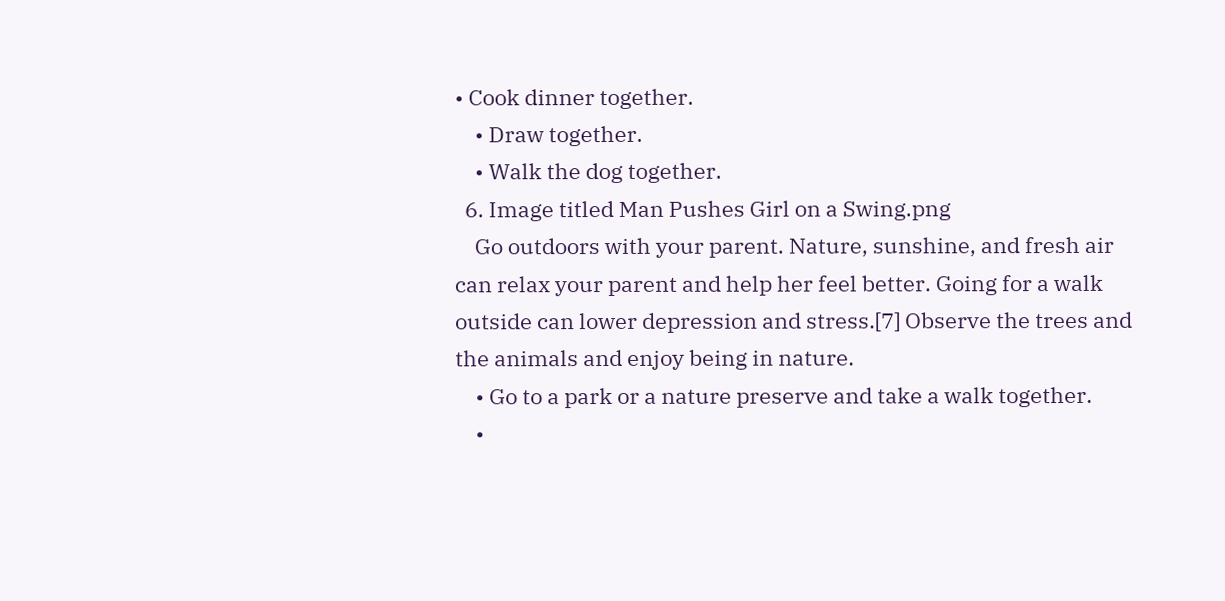• Cook dinner together.
    • Draw together.
    • Walk the dog together.
  6. Image titled Man Pushes Girl on a Swing.png
    Go outdoors with your parent. Nature, sunshine, and fresh air can relax your parent and help her feel better. Going for a walk outside can lower depression and stress.[7] Observe the trees and the animals and enjoy being in nature.
    • Go to a park or a nature preserve and take a walk together.
    •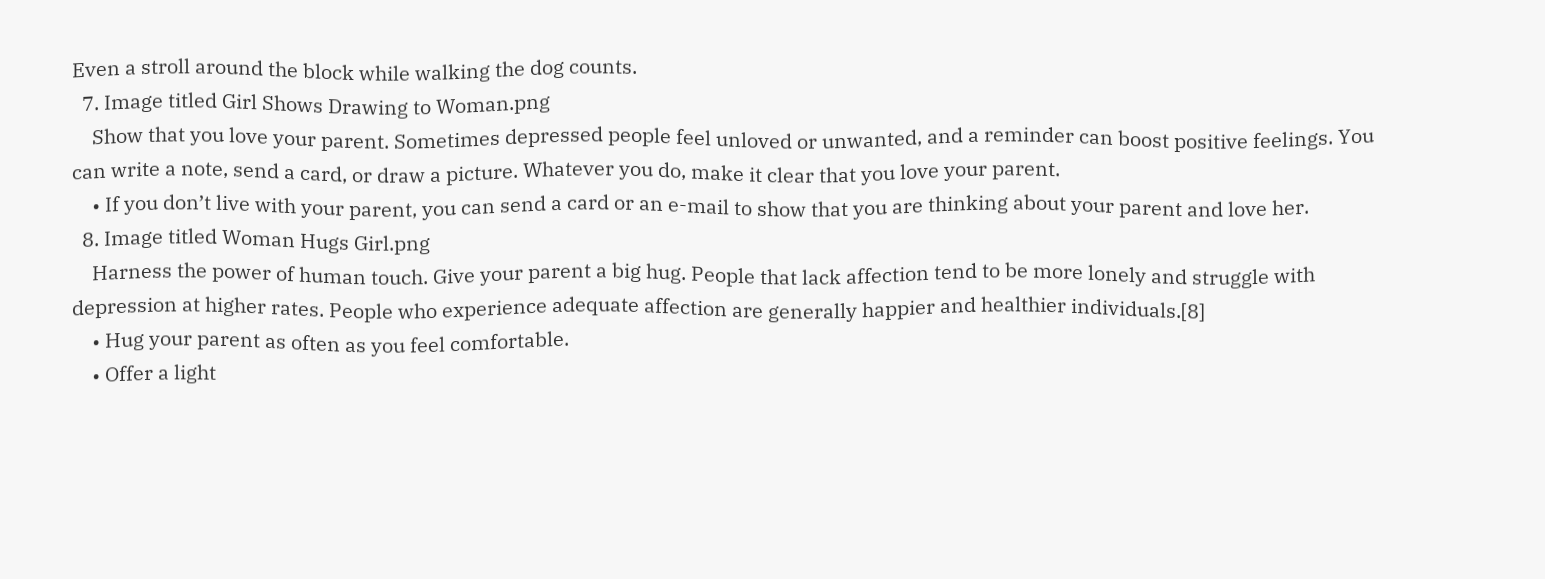Even a stroll around the block while walking the dog counts.
  7. Image titled Girl Shows Drawing to Woman.png
    Show that you love your parent. Sometimes depressed people feel unloved or unwanted, and a reminder can boost positive feelings. You can write a note, send a card, or draw a picture. Whatever you do, make it clear that you love your parent.
    • If you don’t live with your parent, you can send a card or an e-mail to show that you are thinking about your parent and love her.
  8. Image titled Woman Hugs Girl.png
    Harness the power of human touch. Give your parent a big hug. People that lack affection tend to be more lonely and struggle with depression at higher rates. People who experience adequate affection are generally happier and healthier individuals.[8]
    • Hug your parent as often as you feel comfortable.
    • Offer a light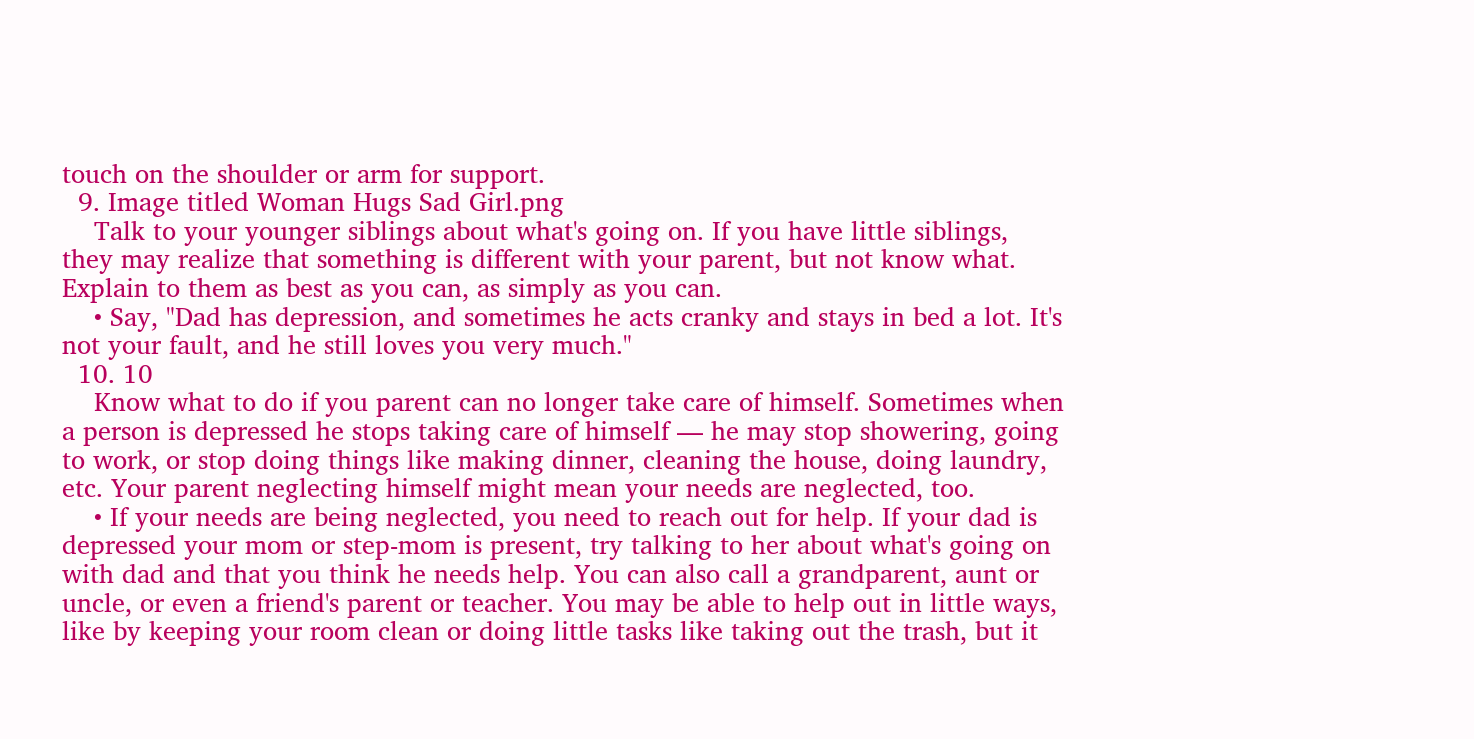touch on the shoulder or arm for support.
  9. Image titled Woman Hugs Sad Girl.png
    Talk to your younger siblings about what's going on. If you have little siblings, they may realize that something is different with your parent, but not know what. Explain to them as best as you can, as simply as you can.
    • Say, "Dad has depression, and sometimes he acts cranky and stays in bed a lot. It's not your fault, and he still loves you very much."
  10. 10
    Know what to do if you parent can no longer take care of himself. Sometimes when a person is depressed he stops taking care of himself — he may stop showering, going to work, or stop doing things like making dinner, cleaning the house, doing laundry, etc. Your parent neglecting himself might mean your needs are neglected, too.
    • If your needs are being neglected, you need to reach out for help. If your dad is depressed your mom or step-mom is present, try talking to her about what's going on with dad and that you think he needs help. You can also call a grandparent, aunt or uncle, or even a friend's parent or teacher. You may be able to help out in little ways, like by keeping your room clean or doing little tasks like taking out the trash, but it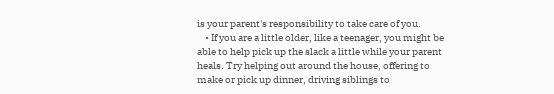is your parent's responsibility to take care of you.
    • If you are a little older, like a teenager, you might be able to help pick up the slack a little while your parent heals. Try helping out around the house, offering to make or pick up dinner, driving siblings to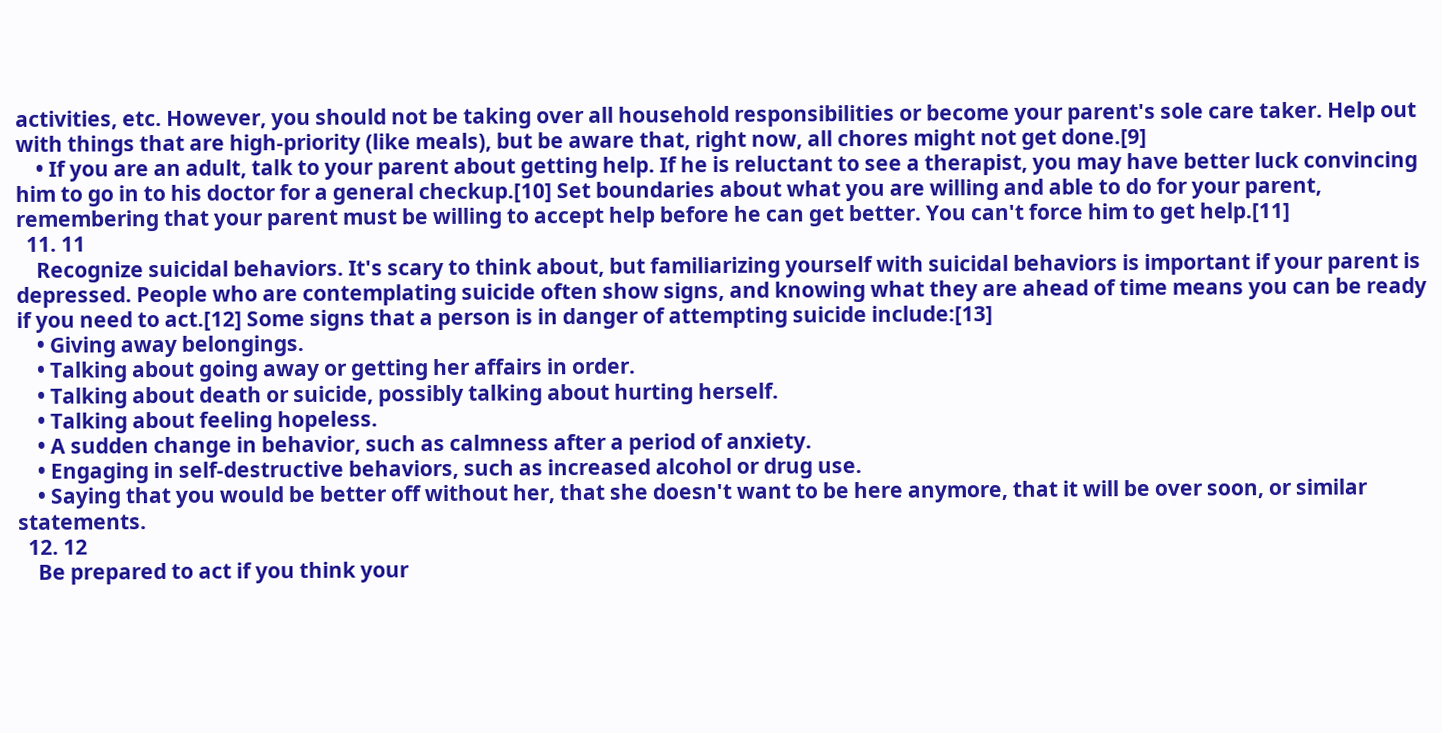activities, etc. However, you should not be taking over all household responsibilities or become your parent's sole care taker. Help out with things that are high-priority (like meals), but be aware that, right now, all chores might not get done.[9]
    • If you are an adult, talk to your parent about getting help. If he is reluctant to see a therapist, you may have better luck convincing him to go in to his doctor for a general checkup.[10] Set boundaries about what you are willing and able to do for your parent, remembering that your parent must be willing to accept help before he can get better. You can't force him to get help.[11]
  11. 11
    Recognize suicidal behaviors. It's scary to think about, but familiarizing yourself with suicidal behaviors is important if your parent is depressed. People who are contemplating suicide often show signs, and knowing what they are ahead of time means you can be ready if you need to act.[12] Some signs that a person is in danger of attempting suicide include:[13]
    • Giving away belongings.
    • Talking about going away or getting her affairs in order.
    • Talking about death or suicide, possibly talking about hurting herself.
    • Talking about feeling hopeless.
    • A sudden change in behavior, such as calmness after a period of anxiety.
    • Engaging in self-destructive behaviors, such as increased alcohol or drug use.
    • Saying that you would be better off without her, that she doesn't want to be here anymore, that it will be over soon, or similar statements.
  12. 12
    Be prepared to act if you think your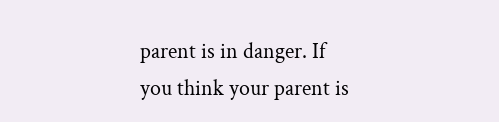parent is in danger. If you think your parent is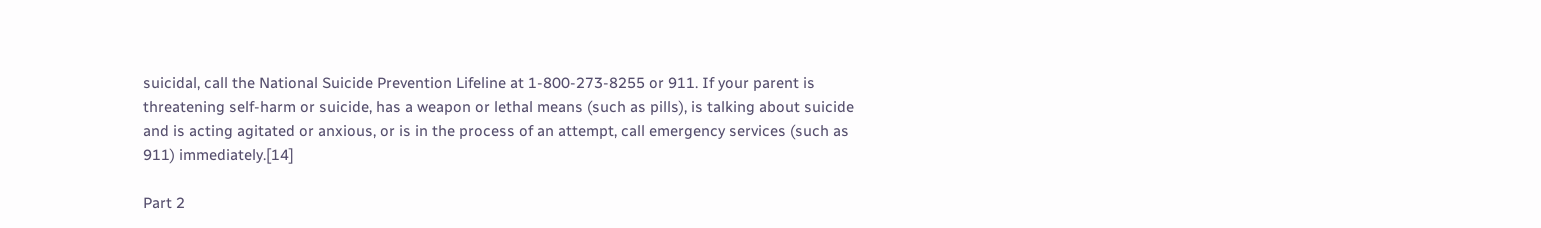suicidal, call the National Suicide Prevention Lifeline at 1-800-273-8255 or 911. If your parent is threatening self-harm or suicide, has a weapon or lethal means (such as pills), is talking about suicide and is acting agitated or anxious, or is in the process of an attempt, call emergency services (such as 911) immediately.[14]

Part 2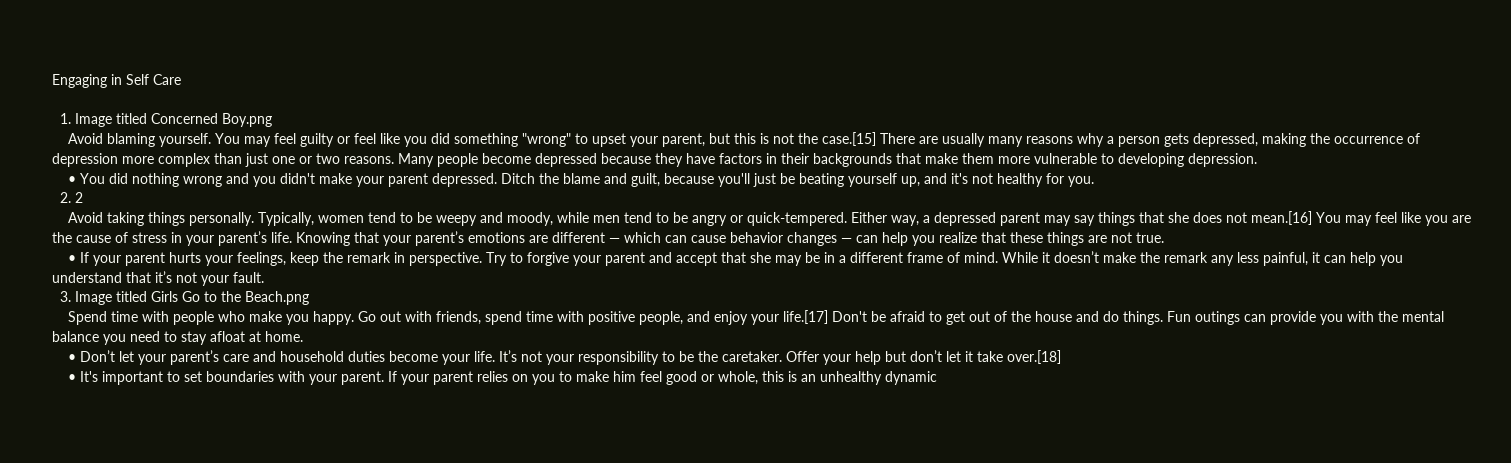Engaging in Self Care

  1. Image titled Concerned Boy.png
    Avoid blaming yourself. You may feel guilty or feel like you did something "wrong" to upset your parent, but this is not the case.[15] There are usually many reasons why a person gets depressed, making the occurrence of depression more complex than just one or two reasons. Many people become depressed because they have factors in their backgrounds that make them more vulnerable to developing depression.
    • You did nothing wrong and you didn't make your parent depressed. Ditch the blame and guilt, because you'll just be beating yourself up, and it's not healthy for you.
  2. 2
    Avoid taking things personally. Typically, women tend to be weepy and moody, while men tend to be angry or quick-tempered. Either way, a depressed parent may say things that she does not mean.[16] You may feel like you are the cause of stress in your parent’s life. Knowing that your parent’s emotions are different — which can cause behavior changes — can help you realize that these things are not true.
    • If your parent hurts your feelings, keep the remark in perspective. Try to forgive your parent and accept that she may be in a different frame of mind. While it doesn’t make the remark any less painful, it can help you understand that it’s not your fault.
  3. Image titled Girls Go to the Beach.png
    Spend time with people who make you happy. Go out with friends, spend time with positive people, and enjoy your life.[17] Don't be afraid to get out of the house and do things. Fun outings can provide you with the mental balance you need to stay afloat at home.
    • Don’t let your parent’s care and household duties become your life. It’s not your responsibility to be the caretaker. Offer your help but don’t let it take over.[18]
    • It's important to set boundaries with your parent. If your parent relies on you to make him feel good or whole, this is an unhealthy dynamic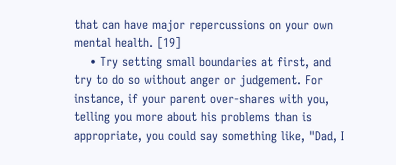that can have major repercussions on your own mental health. [19]
    • Try setting small boundaries at first, and try to do so without anger or judgement. For instance, if your parent over-shares with you, telling you more about his problems than is appropriate, you could say something like, "Dad, I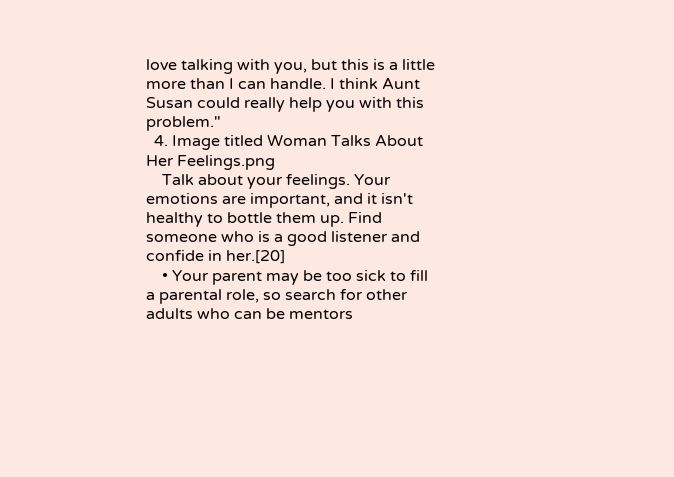love talking with you, but this is a little more than I can handle. I think Aunt Susan could really help you with this problem."
  4. Image titled Woman Talks About Her Feelings.png
    Talk about your feelings. Your emotions are important, and it isn't healthy to bottle them up. Find someone who is a good listener and confide in her.[20]
    • Your parent may be too sick to fill a parental role, so search for other adults who can be mentors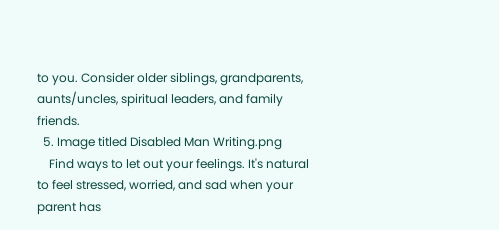to you. Consider older siblings, grandparents, aunts/uncles, spiritual leaders, and family friends.
  5. Image titled Disabled Man Writing.png
    Find ways to let out your feelings. It's natural to feel stressed, worried, and sad when your parent has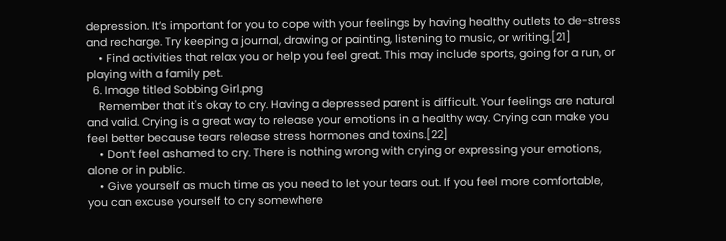depression. It’s important for you to cope with your feelings by having healthy outlets to de-stress and recharge. Try keeping a journal, drawing or painting, listening to music, or writing.[21]
    • Find activities that relax you or help you feel great. This may include sports, going for a run, or playing with a family pet.
  6. Image titled Sobbing Girl.png
    Remember that it's okay to cry. Having a depressed parent is difficult. Your feelings are natural and valid. Crying is a great way to release your emotions in a healthy way. Crying can make you feel better because tears release stress hormones and toxins.[22]
    • Don’t feel ashamed to cry. There is nothing wrong with crying or expressing your emotions, alone or in public.
    • Give yourself as much time as you need to let your tears out. If you feel more comfortable, you can excuse yourself to cry somewhere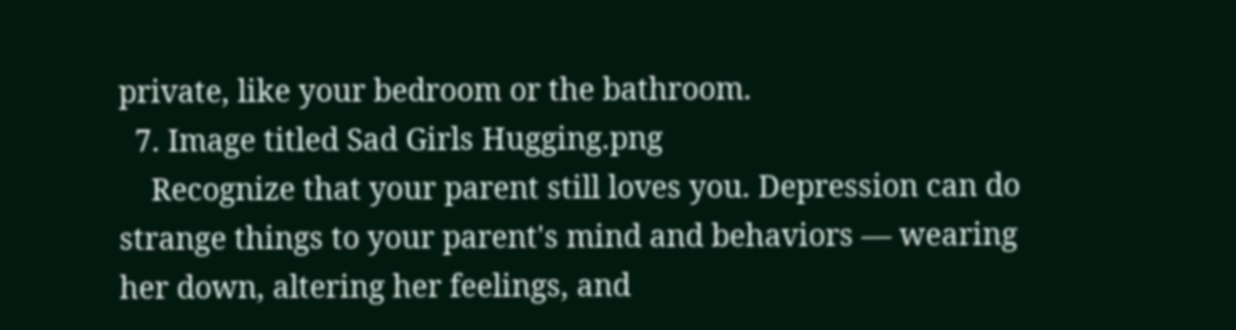private, like your bedroom or the bathroom.
  7. Image titled Sad Girls Hugging.png
    Recognize that your parent still loves you. Depression can do strange things to your parent's mind and behaviors — wearing her down, altering her feelings, and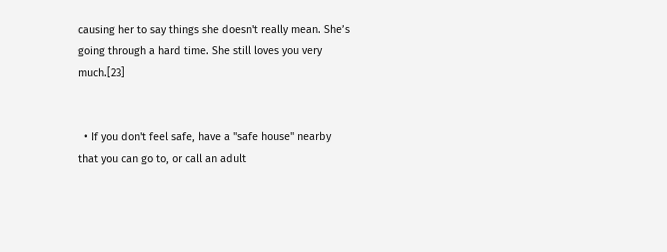causing her to say things she doesn't really mean. She’s going through a hard time. She still loves you very much.[23]


  • If you don't feel safe, have a "safe house" nearby that you can go to, or call an adult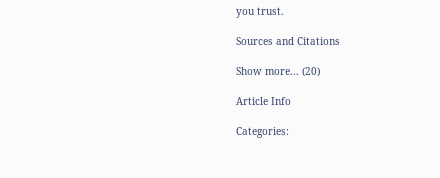you trust.

Sources and Citations

Show more... (20)

Article Info

Categories: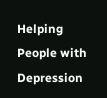Helping People with Depression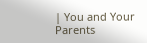| You and Your Parents